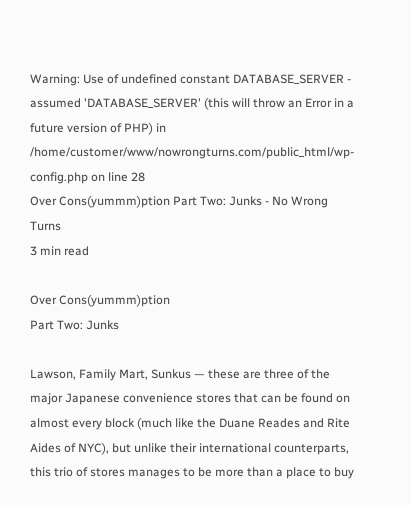Warning: Use of undefined constant DATABASE_SERVER - assumed 'DATABASE_SERVER' (this will throw an Error in a future version of PHP) in /home/customer/www/nowrongturns.com/public_html/wp-config.php on line 28
Over Cons(yummm)ption Part Two: Junks - No Wrong Turns
3 min read

Over Cons(yummm)ption
Part Two: Junks

Lawson, Family Mart, Sunkus — these are three of the major Japanese convenience stores that can be found on almost every block (much like the Duane Reades and Rite Aides of NYC), but unlike their international counterparts, this trio of stores manages to be more than a place to buy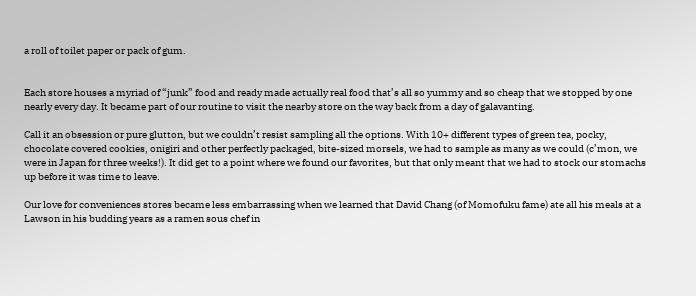a roll of toilet paper or pack of gum.


Each store houses a myriad of “junk” food and ready made actually real food that’s all so yummy and so cheap that we stopped by one nearly every day. It became part of our routine to visit the nearby store on the way back from a day of galavanting.

Call it an obsession or pure glutton, but we couldn’t resist sampling all the options. With 10+ different types of green tea, pocky, chocolate covered cookies, onigiri and other perfectly packaged, bite-sized morsels, we had to sample as many as we could (c’mon, we were in Japan for three weeks!). It did get to a point where we found our favorites, but that only meant that we had to stock our stomachs up before it was time to leave.

Our love for conveniences stores became less embarrassing when we learned that David Chang (of Momofuku fame) ate all his meals at a Lawson in his budding years as a ramen sous chef in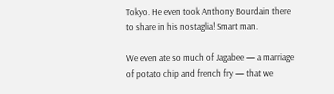Tokyo. He even took Anthony Bourdain there to share in his nostaglia! Smart man.

We even ate so much of Jagabee — a marriage of potato chip and french fry — that we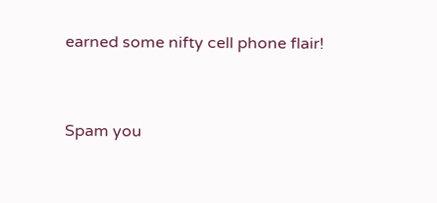earned some nifty cell phone flair!



Spam you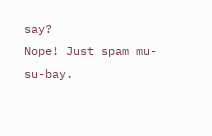say?
Nope! Just spam mu-su-bay.